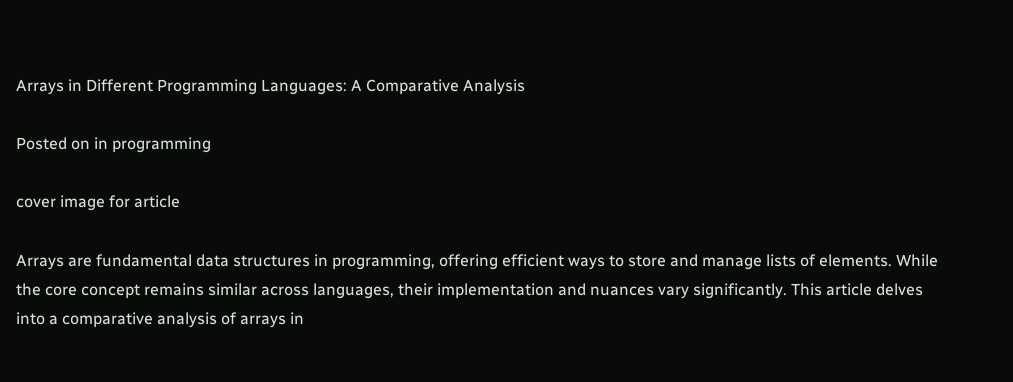Arrays in Different Programming Languages: A Comparative Analysis

Posted on in programming

cover image for article

Arrays are fundamental data structures in programming, offering efficient ways to store and manage lists of elements. While the core concept remains similar across languages, their implementation and nuances vary significantly. This article delves into a comparative analysis of arrays in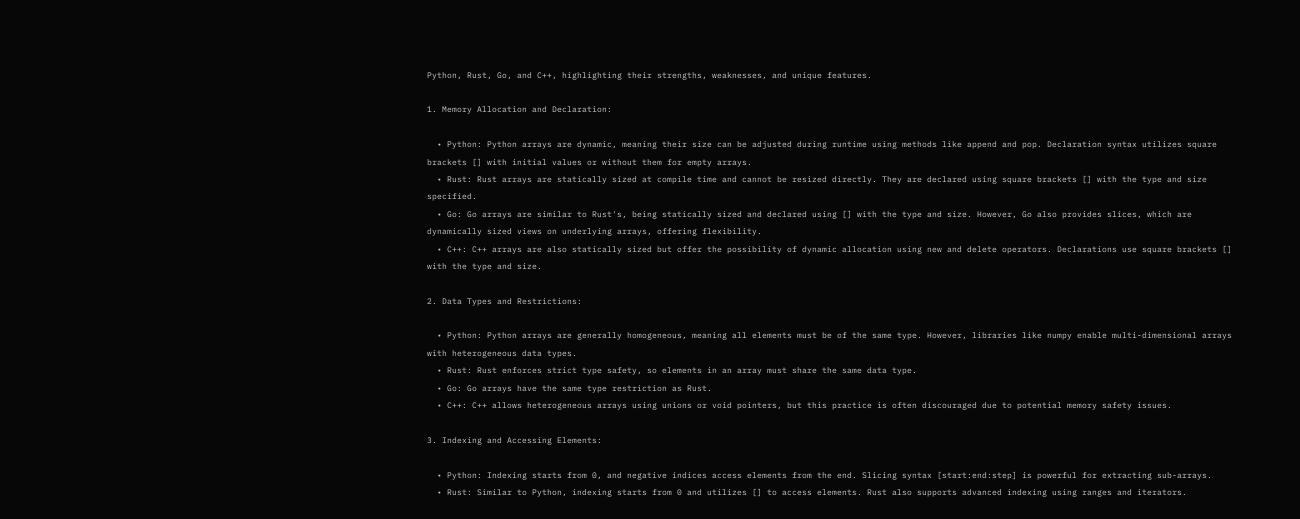Python, Rust, Go, and C++, highlighting their strengths, weaknesses, and unique features.

1. Memory Allocation and Declaration:

  • Python: Python arrays are dynamic, meaning their size can be adjusted during runtime using methods like append and pop. Declaration syntax utilizes square brackets [] with initial values or without them for empty arrays.
  • Rust: Rust arrays are statically sized at compile time and cannot be resized directly. They are declared using square brackets [] with the type and size specified.
  • Go: Go arrays are similar to Rust's, being statically sized and declared using [] with the type and size. However, Go also provides slices, which are dynamically sized views on underlying arrays, offering flexibility.
  • C++: C++ arrays are also statically sized but offer the possibility of dynamic allocation using new and delete operators. Declarations use square brackets [] with the type and size.

2. Data Types and Restrictions:

  • Python: Python arrays are generally homogeneous, meaning all elements must be of the same type. However, libraries like numpy enable multi-dimensional arrays with heterogeneous data types.
  • Rust: Rust enforces strict type safety, so elements in an array must share the same data type.
  • Go: Go arrays have the same type restriction as Rust.
  • C++: C++ allows heterogeneous arrays using unions or void pointers, but this practice is often discouraged due to potential memory safety issues.

3. Indexing and Accessing Elements:

  • Python: Indexing starts from 0, and negative indices access elements from the end. Slicing syntax [start:end:step] is powerful for extracting sub-arrays.
  • Rust: Similar to Python, indexing starts from 0 and utilizes [] to access elements. Rust also supports advanced indexing using ranges and iterators.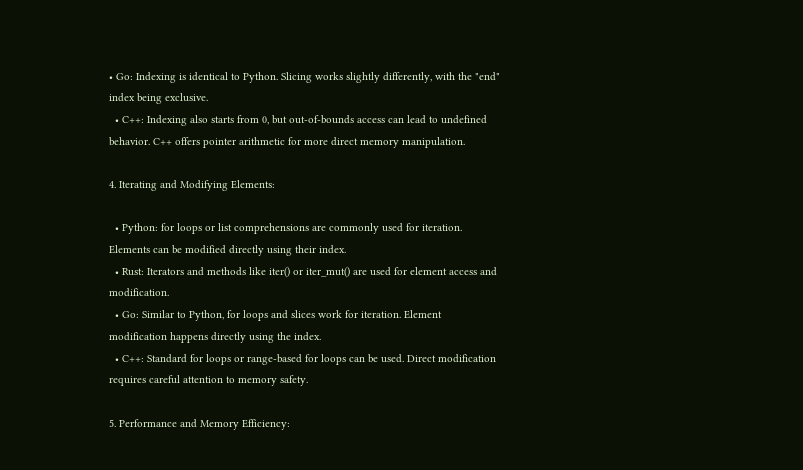• Go: Indexing is identical to Python. Slicing works slightly differently, with the "end" index being exclusive.
  • C++: Indexing also starts from 0, but out-of-bounds access can lead to undefined behavior. C++ offers pointer arithmetic for more direct memory manipulation.

4. Iterating and Modifying Elements:

  • Python: for loops or list comprehensions are commonly used for iteration. Elements can be modified directly using their index.
  • Rust: Iterators and methods like iter() or iter_mut() are used for element access and modification.
  • Go: Similar to Python, for loops and slices work for iteration. Element modification happens directly using the index.
  • C++: Standard for loops or range-based for loops can be used. Direct modification requires careful attention to memory safety.

5. Performance and Memory Efficiency: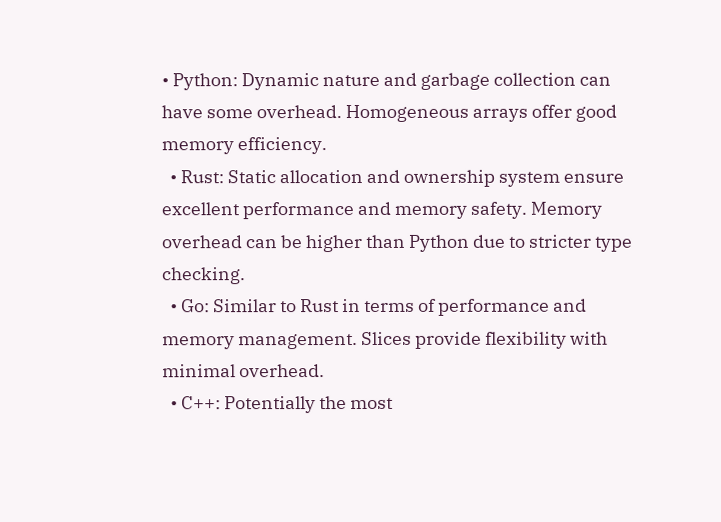• Python: Dynamic nature and garbage collection can have some overhead. Homogeneous arrays offer good memory efficiency.
  • Rust: Static allocation and ownership system ensure excellent performance and memory safety. Memory overhead can be higher than Python due to stricter type checking.
  • Go: Similar to Rust in terms of performance and memory management. Slices provide flexibility with minimal overhead.
  • C++: Potentially the most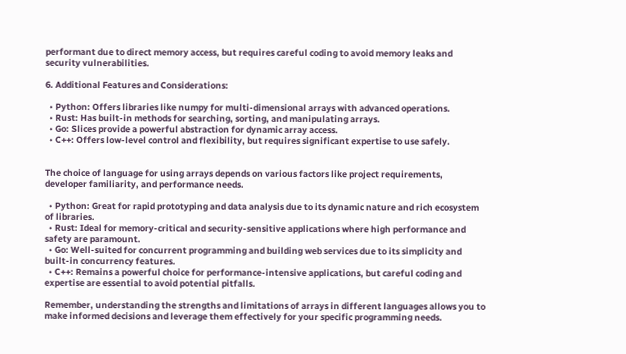performant due to direct memory access, but requires careful coding to avoid memory leaks and security vulnerabilities.

6. Additional Features and Considerations:

  • Python: Offers libraries like numpy for multi-dimensional arrays with advanced operations.
  • Rust: Has built-in methods for searching, sorting, and manipulating arrays.
  • Go: Slices provide a powerful abstraction for dynamic array access.
  • C++: Offers low-level control and flexibility, but requires significant expertise to use safely.


The choice of language for using arrays depends on various factors like project requirements, developer familiarity, and performance needs.

  • Python: Great for rapid prototyping and data analysis due to its dynamic nature and rich ecosystem of libraries.
  • Rust: Ideal for memory-critical and security-sensitive applications where high performance and safety are paramount.
  • Go: Well-suited for concurrent programming and building web services due to its simplicity and built-in concurrency features.
  • C++: Remains a powerful choice for performance-intensive applications, but careful coding and expertise are essential to avoid potential pitfalls.

Remember, understanding the strengths and limitations of arrays in different languages allows you to make informed decisions and leverage them effectively for your specific programming needs.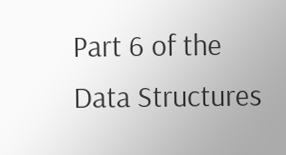Part 6 of the Data Structures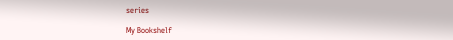series

My Bookshelf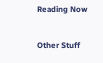Reading Now

Other Stuff